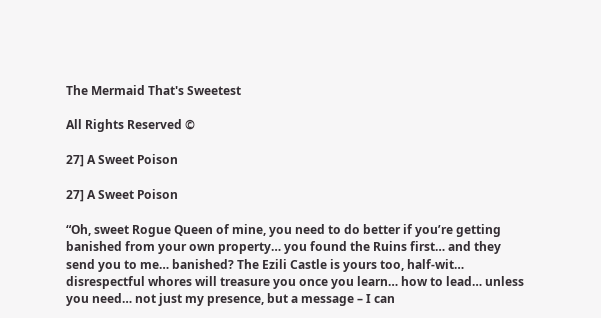The Mermaid That's Sweetest

All Rights Reserved ©

27] A Sweet Poison

27] A Sweet Poison

“Oh, sweet Rogue Queen of mine, you need to do better if you’re getting banished from your own property… you found the Ruins first… and they send you to me… banished? The Ezili Castle is yours too, half-wit… disrespectful whores will treasure you once you learn… how to lead… unless you need… not just my presence, but a message – I can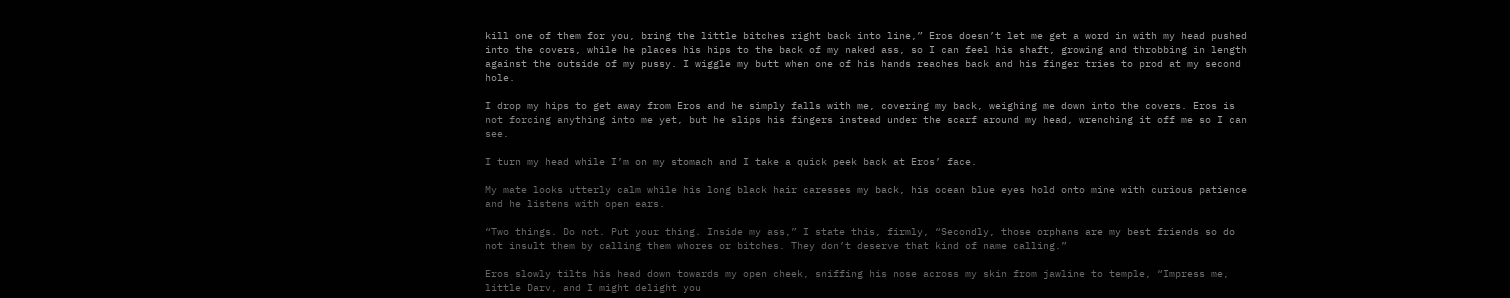kill one of them for you, bring the little bitches right back into line,” Eros doesn’t let me get a word in with my head pushed into the covers, while he places his hips to the back of my naked ass, so I can feel his shaft, growing and throbbing in length against the outside of my pussy. I wiggle my butt when one of his hands reaches back and his finger tries to prod at my second hole.

I drop my hips to get away from Eros and he simply falls with me, covering my back, weighing me down into the covers. Eros is not forcing anything into me yet, but he slips his fingers instead under the scarf around my head, wrenching it off me so I can see.

I turn my head while I’m on my stomach and I take a quick peek back at Eros’ face.

My mate looks utterly calm while his long black hair caresses my back, his ocean blue eyes hold onto mine with curious patience and he listens with open ears.

“Two things. Do not. Put your thing. Inside my ass,” I state this, firmly, “Secondly, those orphans are my best friends so do not insult them by calling them whores or bitches. They don’t deserve that kind of name calling.”

Eros slowly tilts his head down towards my open cheek, sniffing his nose across my skin from jawline to temple, “Impress me, little Darv, and I might delight you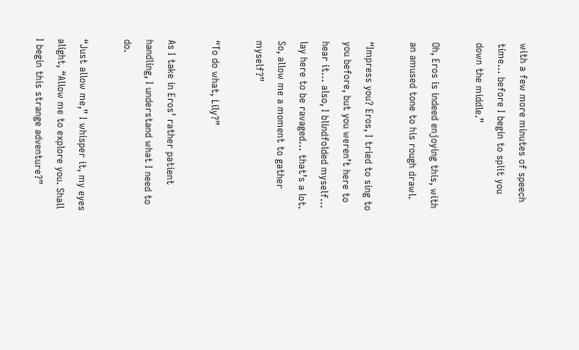with a few more minutes of speech time… before I begin to split you down the middle.”

Oh, Eros is indeed enjoying this, with an amused tone to his rough drawl.

“Impress you? Eros, I tried to sing to you before, but you weren’t here to hear it… also, I blindfolded myself… lay here to be ravaged… that’s a lot. So, allow me a moment to gather myself?”

“To do what, Lily?”

As I take in Eros’ rather patient handling, I understand what I need to do.

“Just allow me,” I whisper it, my eyes alight, “Allow me to explore you. Shall I begin this strange adventure?”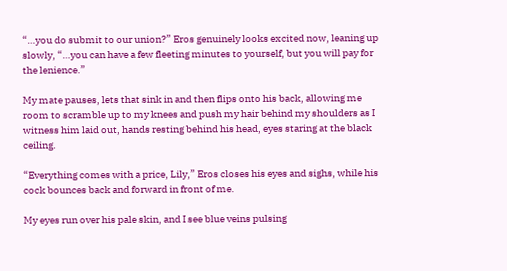“…you do submit to our union?” Eros genuinely looks excited now, leaning up slowly, “…you can have a few fleeting minutes to yourself, but you will pay for the lenience.”

My mate pauses, lets that sink in and then flips onto his back, allowing me room to scramble up to my knees and push my hair behind my shoulders as I witness him laid out, hands resting behind his head, eyes staring at the black ceiling.

“Everything comes with a price, Lily,” Eros closes his eyes and sighs, while his cock bounces back and forward in front of me.

My eyes run over his pale skin, and I see blue veins pulsing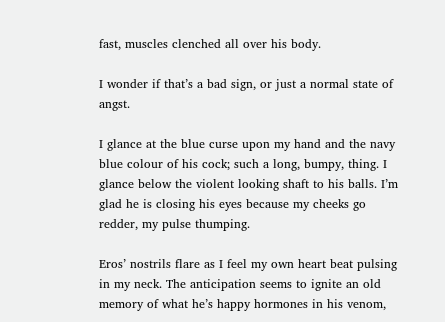fast, muscles clenched all over his body.

I wonder if that’s a bad sign, or just a normal state of angst.

I glance at the blue curse upon my hand and the navy blue colour of his cock; such a long, bumpy, thing. I glance below the violent looking shaft to his balls. I’m glad he is closing his eyes because my cheeks go redder, my pulse thumping.

Eros’ nostrils flare as I feel my own heart beat pulsing in my neck. The anticipation seems to ignite an old memory of what he’s happy hormones in his venom,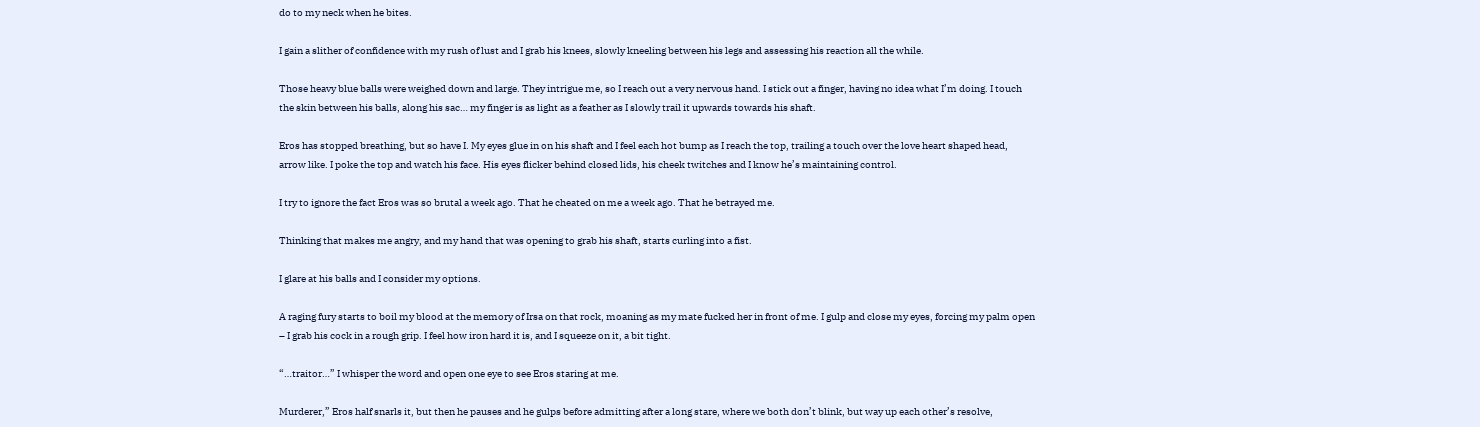do to my neck when he bites.

I gain a slither of confidence with my rush of lust and I grab his knees, slowly kneeling between his legs and assessing his reaction all the while.

Those heavy blue balls were weighed down and large. They intrigue me, so I reach out a very nervous hand. I stick out a finger, having no idea what I’m doing. I touch the skin between his balls, along his sac… my finger is as light as a feather as I slowly trail it upwards towards his shaft.

Eros has stopped breathing, but so have I. My eyes glue in on his shaft and I feel each hot bump as I reach the top, trailing a touch over the love heart shaped head, arrow like. I poke the top and watch his face. His eyes flicker behind closed lids, his cheek twitches and I know he’s maintaining control.

I try to ignore the fact Eros was so brutal a week ago. That he cheated on me a week ago. That he betrayed me.

Thinking that makes me angry, and my hand that was opening to grab his shaft, starts curling into a fist.

I glare at his balls and I consider my options.

A raging fury starts to boil my blood at the memory of Irsa on that rock, moaning as my mate fucked her in front of me. I gulp and close my eyes, forcing my palm open – I grab his cock in a rough grip. I feel how iron hard it is, and I squeeze on it, a bit tight.

“…traitor…” I whisper the word and open one eye to see Eros staring at me.

Murderer,” Eros half snarls it, but then he pauses and he gulps before admitting after a long stare, where we both don’t blink, but way up each other’s resolve,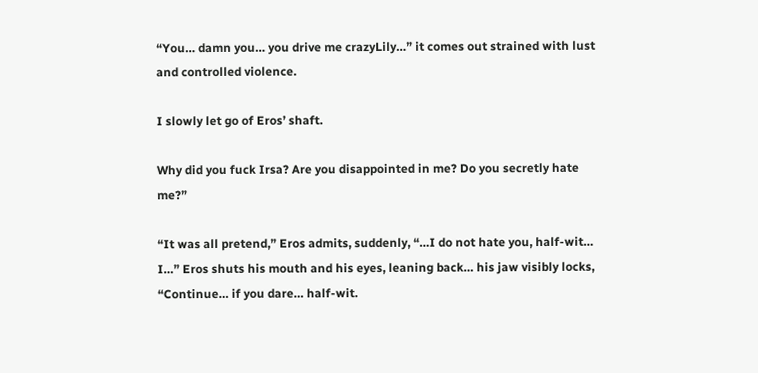“You… damn you… you drive me crazyLily…” it comes out strained with lust and controlled violence.

I slowly let go of Eros’ shaft.

Why did you fuck Irsa? Are you disappointed in me? Do you secretly hate me?”

“It was all pretend,” Eros admits, suddenly, “…I do not hate you, half-wit… I…” Eros shuts his mouth and his eyes, leaning back… his jaw visibly locks, “Continue… if you dare… half-wit.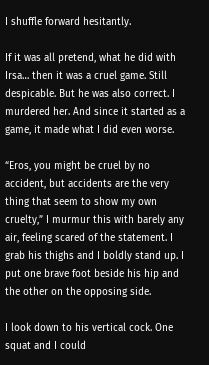I shuffle forward hesitantly.

If it was all pretend, what he did with Irsa… then it was a cruel game. Still despicable. But he was also correct. I murdered her. And since it started as a game, it made what I did even worse.

“Eros, you might be cruel by no accident, but accidents are the very thing that seem to show my own cruelty,” I murmur this with barely any air, feeling scared of the statement. I grab his thighs and I boldly stand up. I put one brave foot beside his hip and the other on the opposing side.

I look down to his vertical cock. One squat and I could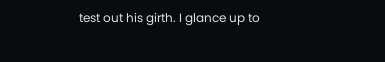test out his girth. I glance up to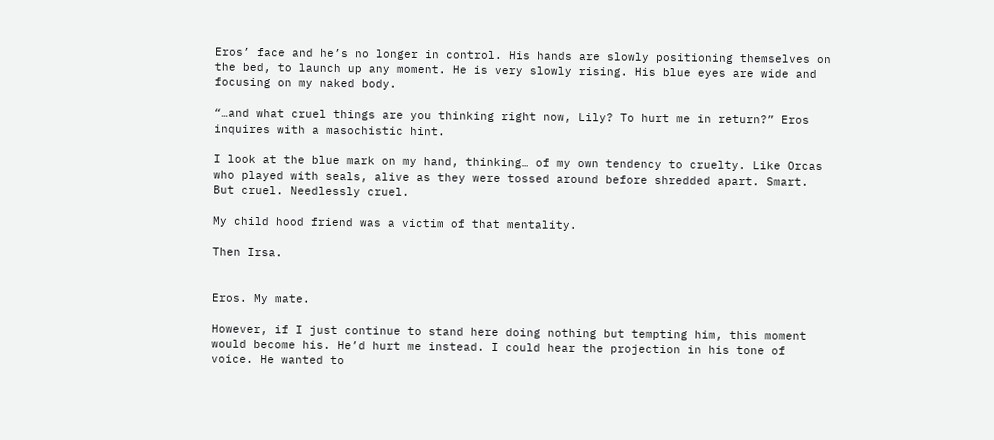Eros’ face and he’s no longer in control. His hands are slowly positioning themselves on the bed, to launch up any moment. He is very slowly rising. His blue eyes are wide and focusing on my naked body.

“…and what cruel things are you thinking right now, Lily? To hurt me in return?” Eros inquires with a masochistic hint.

I look at the blue mark on my hand, thinking… of my own tendency to cruelty. Like Orcas who played with seals, alive as they were tossed around before shredded apart. Smart. But cruel. Needlessly cruel.

My child hood friend was a victim of that mentality.

Then Irsa.


Eros. My mate.

However, if I just continue to stand here doing nothing but tempting him, this moment would become his. He’d hurt me instead. I could hear the projection in his tone of voice. He wanted to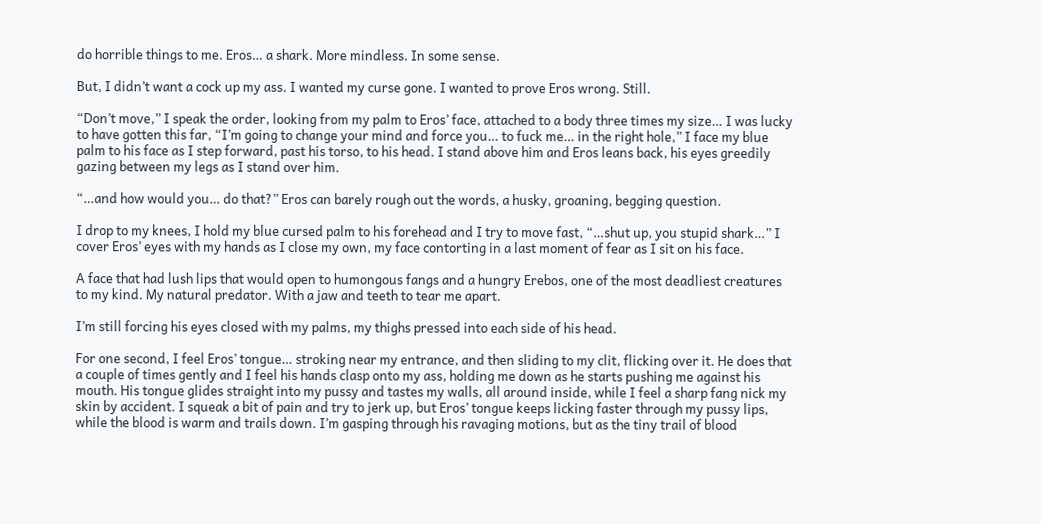do horrible things to me. Eros… a shark. More mindless. In some sense.

But, I didn’t want a cock up my ass. I wanted my curse gone. I wanted to prove Eros wrong. Still.

“Don’t move,” I speak the order, looking from my palm to Eros’ face, attached to a body three times my size… I was lucky to have gotten this far, “I’m going to change your mind and force you… to fuck me… in the right hole,” I face my blue palm to his face as I step forward, past his torso, to his head. I stand above him and Eros leans back, his eyes greedily gazing between my legs as I stand over him.

“…and how would you… do that?” Eros can barely rough out the words, a husky, groaning, begging question.

I drop to my knees, I hold my blue cursed palm to his forehead and I try to move fast, “…shut up, you stupid shark…” I cover Eros’ eyes with my hands as I close my own, my face contorting in a last moment of fear as I sit on his face.

A face that had lush lips that would open to humongous fangs and a hungry Erebos, one of the most deadliest creatures to my kind. My natural predator. With a jaw and teeth to tear me apart.

I’m still forcing his eyes closed with my palms, my thighs pressed into each side of his head.

For one second, I feel Eros’ tongue… stroking near my entrance, and then sliding to my clit, flicking over it. He does that a couple of times gently and I feel his hands clasp onto my ass, holding me down as he starts pushing me against his mouth. His tongue glides straight into my pussy and tastes my walls, all around inside, while I feel a sharp fang nick my skin by accident. I squeak a bit of pain and try to jerk up, but Eros’ tongue keeps licking faster through my pussy lips, while the blood is warm and trails down. I’m gasping through his ravaging motions, but as the tiny trail of blood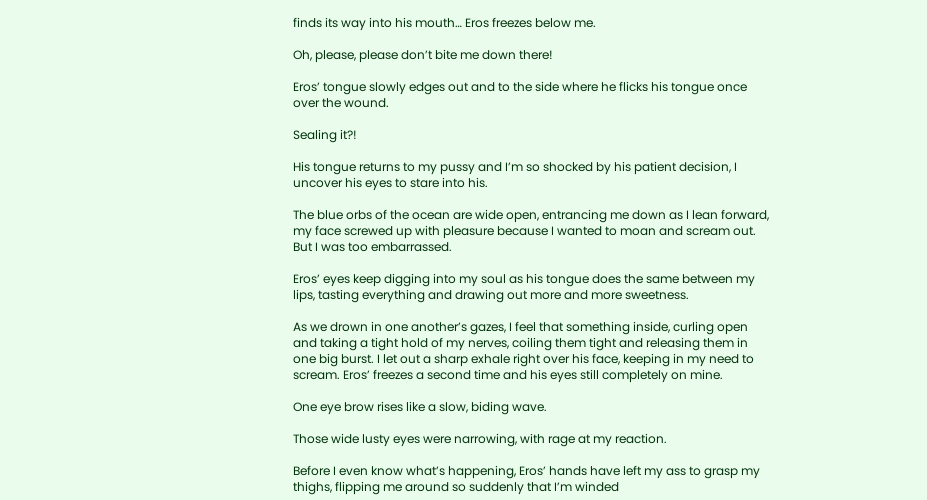finds its way into his mouth… Eros freezes below me.

Oh, please, please don’t bite me down there!

Eros’ tongue slowly edges out and to the side where he flicks his tongue once over the wound.

Sealing it?!

His tongue returns to my pussy and I’m so shocked by his patient decision, I uncover his eyes to stare into his.

The blue orbs of the ocean are wide open, entrancing me down as I lean forward, my face screwed up with pleasure because I wanted to moan and scream out. But I was too embarrassed.

Eros’ eyes keep digging into my soul as his tongue does the same between my lips, tasting everything and drawing out more and more sweetness.

As we drown in one another’s gazes, I feel that something inside, curling open and taking a tight hold of my nerves, coiling them tight and releasing them in one big burst. I let out a sharp exhale right over his face, keeping in my need to scream. Eros’ freezes a second time and his eyes still completely on mine.

One eye brow rises like a slow, biding wave.

Those wide lusty eyes were narrowing, with rage at my reaction.

Before I even know what’s happening, Eros’ hands have left my ass to grasp my thighs, flipping me around so suddenly that I’m winded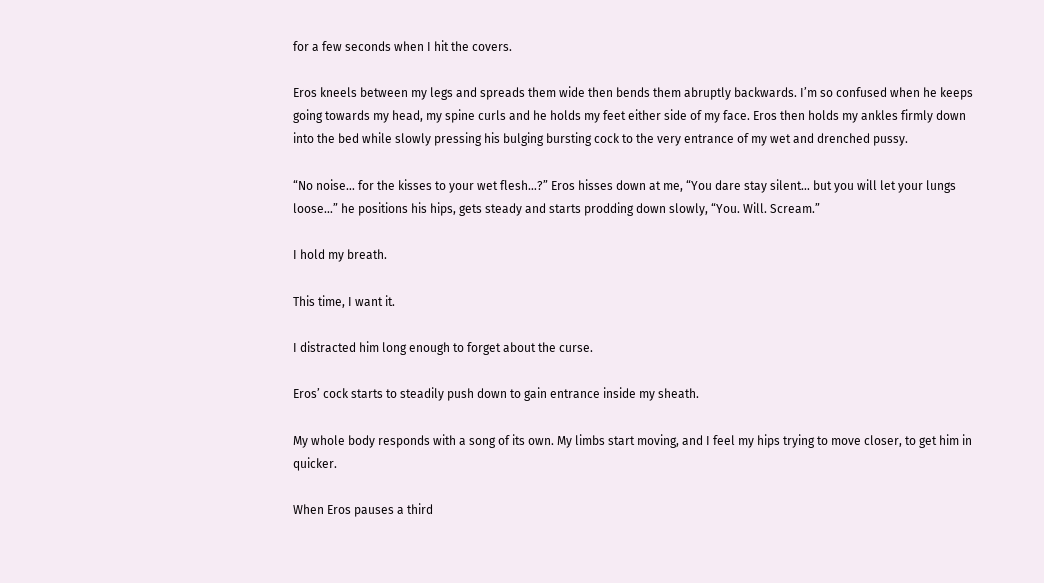for a few seconds when I hit the covers.

Eros kneels between my legs and spreads them wide then bends them abruptly backwards. I’m so confused when he keeps going towards my head, my spine curls and he holds my feet either side of my face. Eros then holds my ankles firmly down into the bed while slowly pressing his bulging bursting cock to the very entrance of my wet and drenched pussy.

“No noise… for the kisses to your wet flesh…?” Eros hisses down at me, “You dare stay silent… but you will let your lungs loose…” he positions his hips, gets steady and starts prodding down slowly, “You. Will. Scream.”

I hold my breath.

This time, I want it.

I distracted him long enough to forget about the curse.

Eros’ cock starts to steadily push down to gain entrance inside my sheath.

My whole body responds with a song of its own. My limbs start moving, and I feel my hips trying to move closer, to get him in quicker.

When Eros pauses a third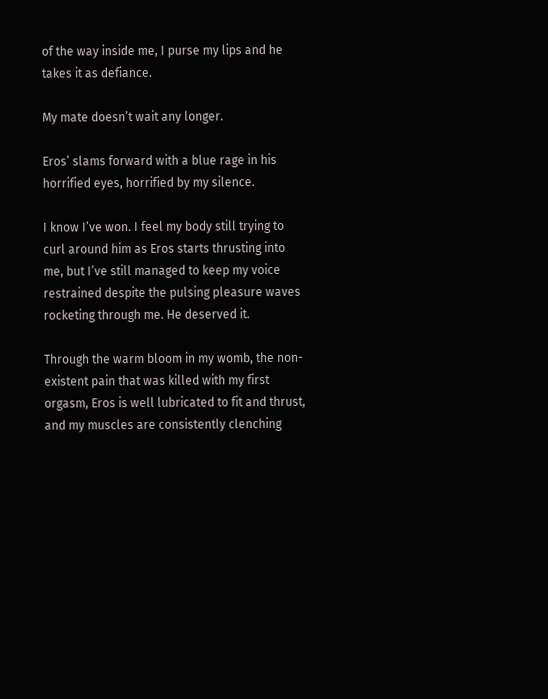of the way inside me, I purse my lips and he takes it as defiance.

My mate doesn’t wait any longer.

Eros’ slams forward with a blue rage in his horrified eyes, horrified by my silence.

I know I’ve won. I feel my body still trying to curl around him as Eros starts thrusting into me, but I’ve still managed to keep my voice restrained despite the pulsing pleasure waves rocketing through me. He deserved it.

Through the warm bloom in my womb, the non-existent pain that was killed with my first orgasm, Eros is well lubricated to fit and thrust, and my muscles are consistently clenching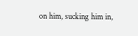on him, sucking him in,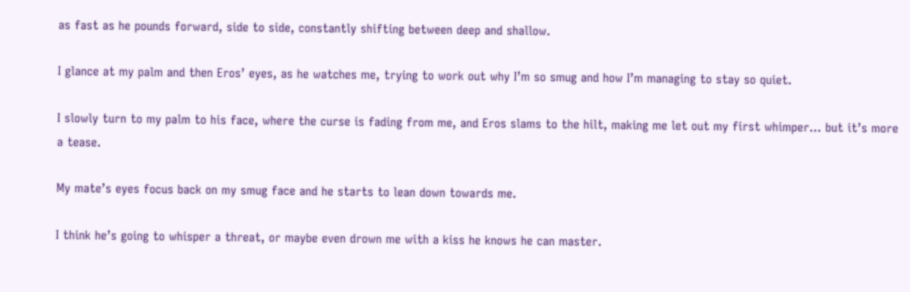as fast as he pounds forward, side to side, constantly shifting between deep and shallow.

I glance at my palm and then Eros’ eyes, as he watches me, trying to work out why I’m so smug and how I’m managing to stay so quiet.

I slowly turn to my palm to his face, where the curse is fading from me, and Eros slams to the hilt, making me let out my first whimper... but it’s more a tease.

My mate’s eyes focus back on my smug face and he starts to lean down towards me.

I think he’s going to whisper a threat, or maybe even drown me with a kiss he knows he can master.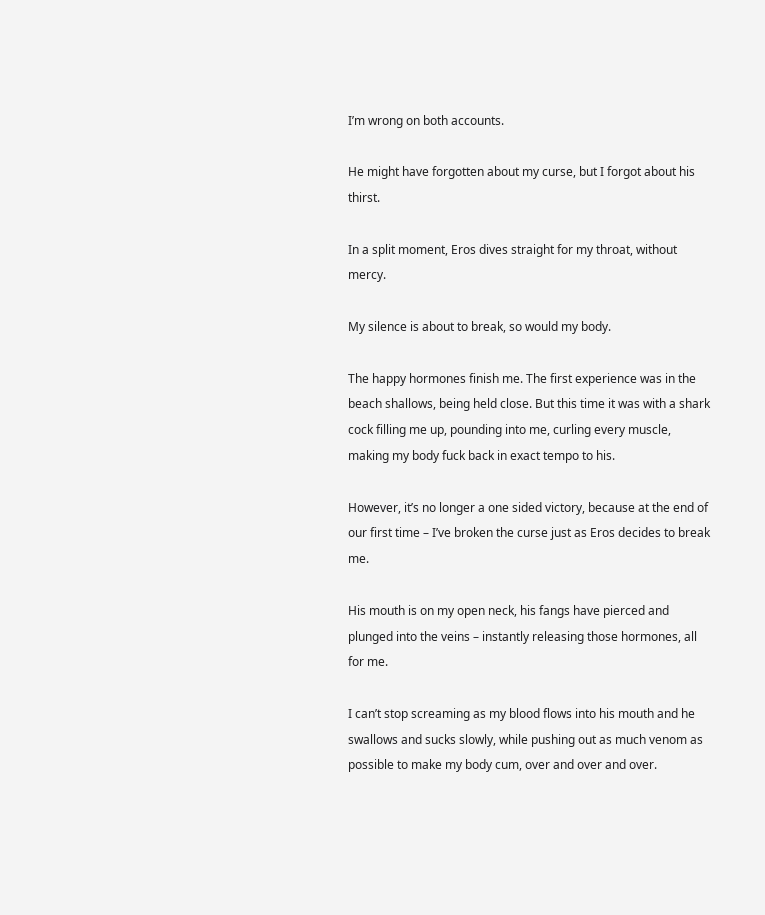I’m wrong on both accounts.

He might have forgotten about my curse, but I forgot about his thirst.

In a split moment, Eros dives straight for my throat, without mercy.

My silence is about to break, so would my body.

The happy hormones finish me. The first experience was in the beach shallows, being held close. But this time it was with a shark cock filling me up, pounding into me, curling every muscle, making my body fuck back in exact tempo to his.

However, it’s no longer a one sided victory, because at the end of our first time – I’ve broken the curse just as Eros decides to break me.

His mouth is on my open neck, his fangs have pierced and plunged into the veins – instantly releasing those hormones, all for me.

I can’t stop screaming as my blood flows into his mouth and he swallows and sucks slowly, while pushing out as much venom as possible to make my body cum, over and over and over.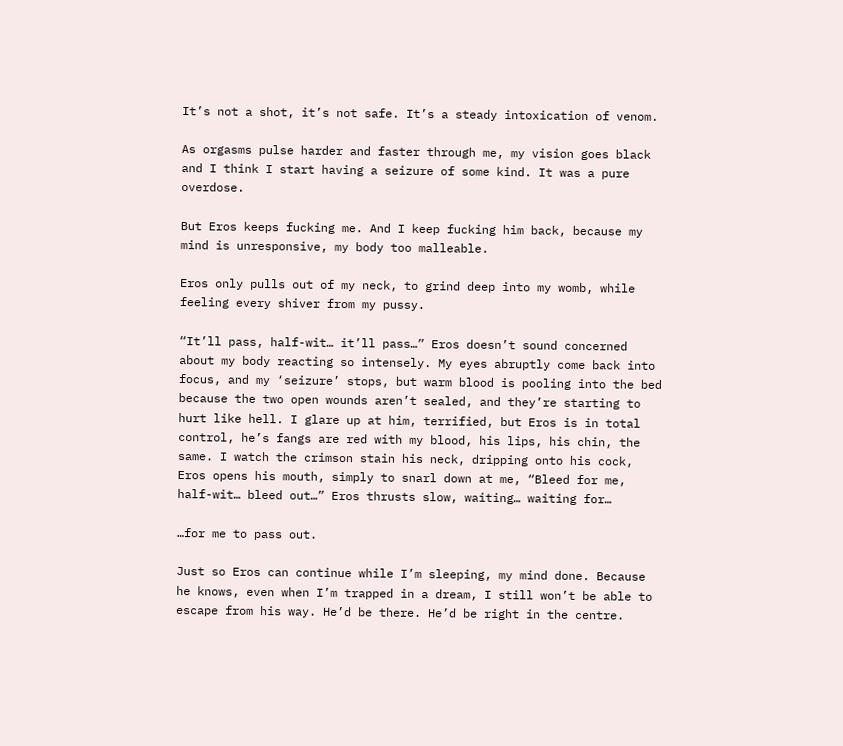It’s not a shot, it’s not safe. It’s a steady intoxication of venom.

As orgasms pulse harder and faster through me, my vision goes black and I think I start having a seizure of some kind. It was a pure overdose.

But Eros keeps fucking me. And I keep fucking him back, because my mind is unresponsive, my body too malleable.

Eros only pulls out of my neck, to grind deep into my womb, while feeling every shiver from my pussy.

“It’ll pass, half-wit… it’ll pass…” Eros doesn’t sound concerned about my body reacting so intensely. My eyes abruptly come back into focus, and my ‘seizure’ stops, but warm blood is pooling into the bed because the two open wounds aren’t sealed, and they’re starting to hurt like hell. I glare up at him, terrified, but Eros is in total control, he’s fangs are red with my blood, his lips, his chin, the same. I watch the crimson stain his neck, dripping onto his cock, Eros opens his mouth, simply to snarl down at me, “Bleed for me, half-wit… bleed out…” Eros thrusts slow, waiting… waiting for…

…for me to pass out.

Just so Eros can continue while I’m sleeping, my mind done. Because he knows, even when I’m trapped in a dream, I still won’t be able to escape from his way. He’d be there. He’d be right in the centre.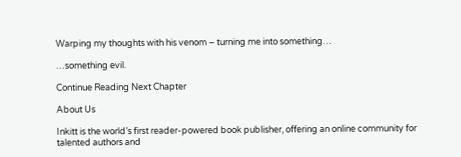Warping my thoughts with his venom – turning me into something…

…something evil.

Continue Reading Next Chapter

About Us

Inkitt is the world’s first reader-powered book publisher, offering an online community for talented authors and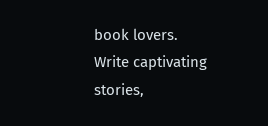book lovers. Write captivating stories,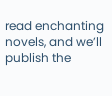read enchanting novels, and we’ll publish the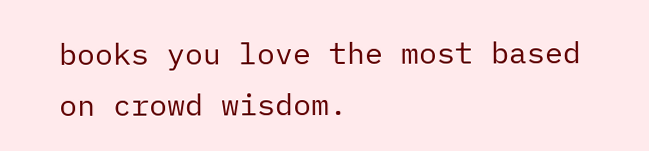books you love the most based on crowd wisdom.